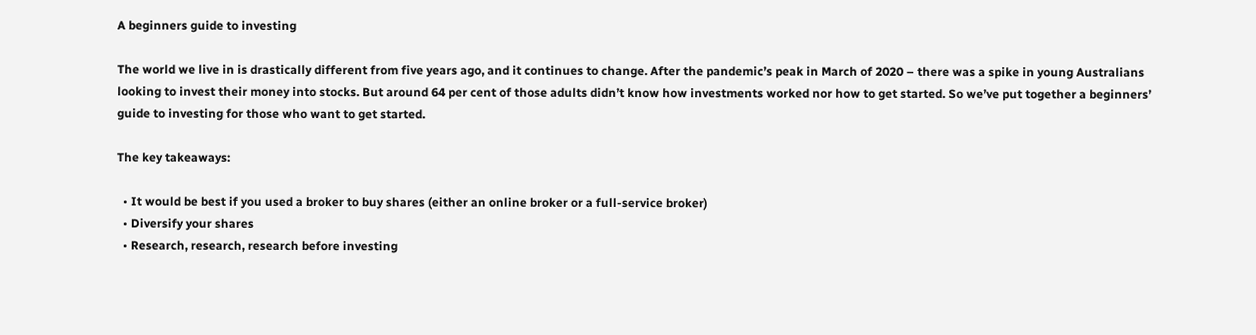A beginners guide to investing

The world we live in is drastically different from five years ago, and it continues to change. After the pandemic’s peak in March of 2020 – there was a spike in young Australians looking to invest their money into stocks. But around 64 per cent of those adults didn’t know how investments worked nor how to get started. So we’ve put together a beginners’ guide to investing for those who want to get started.

The key takeaways:

  • It would be best if you used a broker to buy shares (either an online broker or a full-service broker)
  • Diversify your shares
  • Research, research, research before investing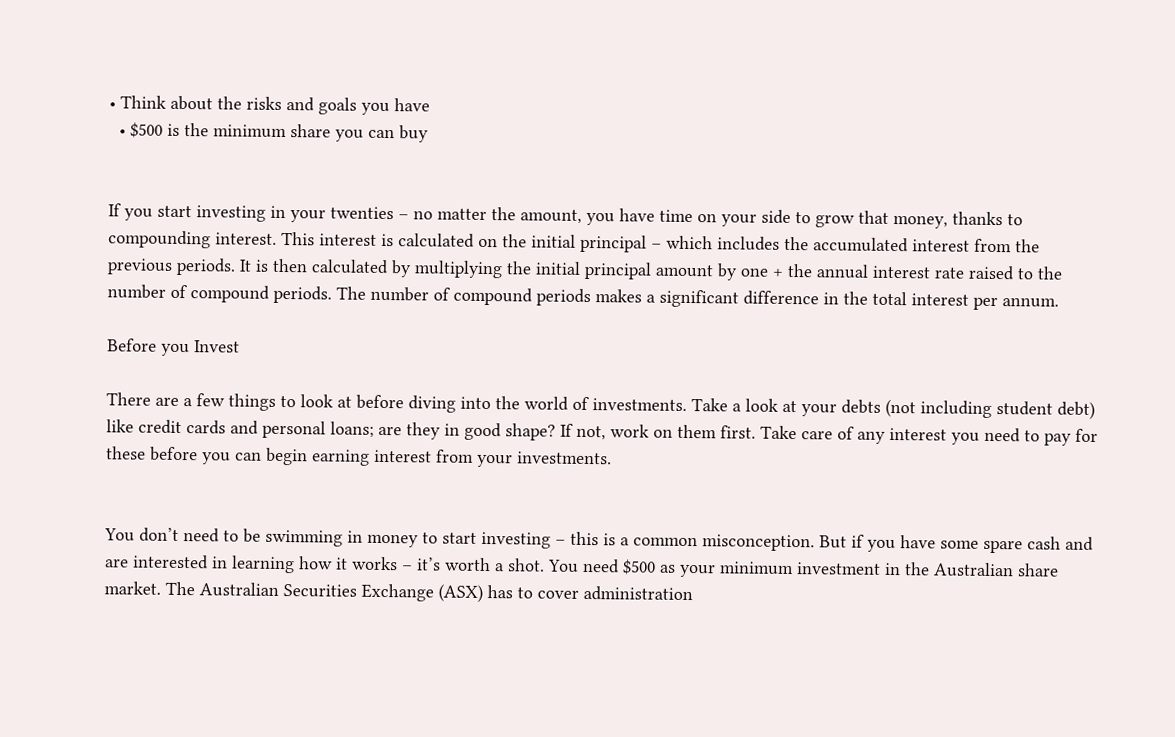• Think about the risks and goals you have
  • $500 is the minimum share you can buy


If you start investing in your twenties – no matter the amount, you have time on your side to grow that money, thanks to compounding interest. This interest is calculated on the initial principal – which includes the accumulated interest from the previous periods. It is then calculated by multiplying the initial principal amount by one + the annual interest rate raised to the number of compound periods. The number of compound periods makes a significant difference in the total interest per annum.

Before you Invest

There are a few things to look at before diving into the world of investments. Take a look at your debts (not including student debt) like credit cards and personal loans; are they in good shape? If not, work on them first. Take care of any interest you need to pay for these before you can begin earning interest from your investments.


You don’t need to be swimming in money to start investing – this is a common misconception. But if you have some spare cash and are interested in learning how it works – it’s worth a shot. You need $500 as your minimum investment in the Australian share market. The Australian Securities Exchange (ASX) has to cover administration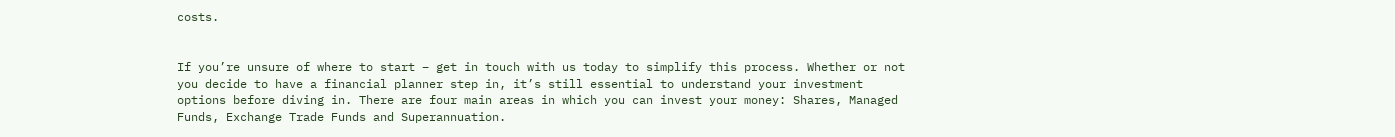costs.


If you’re unsure of where to start – get in touch with us today to simplify this process. Whether or not you decide to have a financial planner step in, it’s still essential to understand your investment options before diving in. There are four main areas in which you can invest your money: Shares, Managed Funds, Exchange Trade Funds and Superannuation.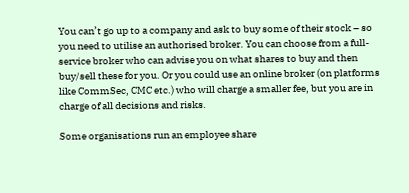You can’t go up to a company and ask to buy some of their stock – so you need to utilise an authorised broker. You can choose from a full-service broker who can advise you on what shares to buy and then buy/sell these for you. Or you could use an online broker (on platforms like CommSec, CMC etc.) who will charge a smaller fee, but you are in charge of all decisions and risks.

Some organisations run an employee share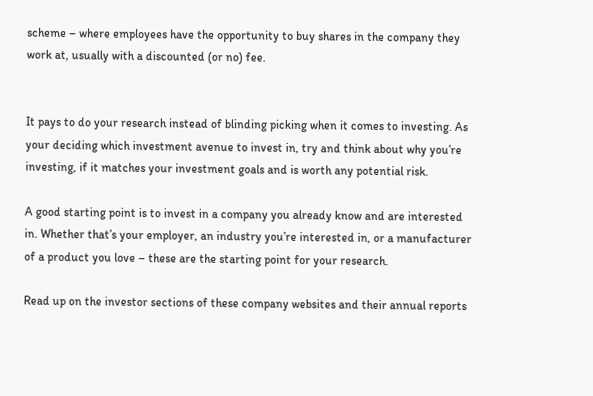scheme – where employees have the opportunity to buy shares in the company they work at, usually with a discounted (or no) fee.


It pays to do your research instead of blinding picking when it comes to investing. As your deciding which investment avenue to invest in, try and think about why you’re investing, if it matches your investment goals and is worth any potential risk.

A good starting point is to invest in a company you already know and are interested in. Whether that’s your employer, an industry you’re interested in, or a manufacturer of a product you love – these are the starting point for your research.

Read up on the investor sections of these company websites and their annual reports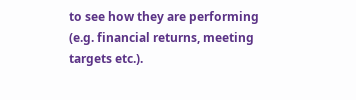to see how they are performing (e.g. financial returns, meeting targets etc.).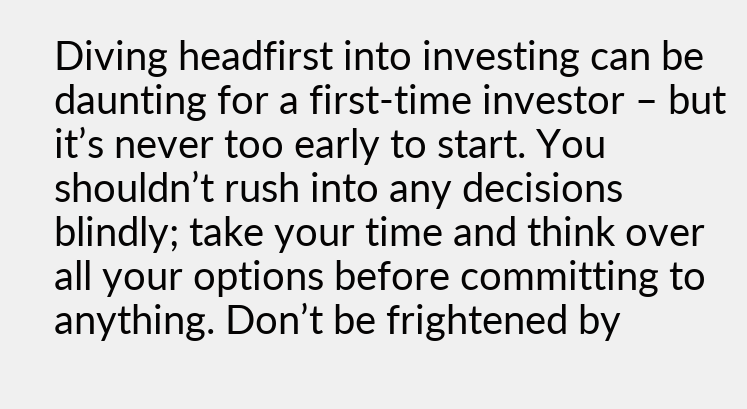Diving headfirst into investing can be daunting for a first-time investor – but it’s never too early to start. You shouldn’t rush into any decisions blindly; take your time and think over all your options before committing to anything. Don’t be frightened by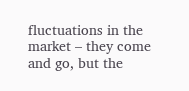fluctuations in the market – they come and go, but the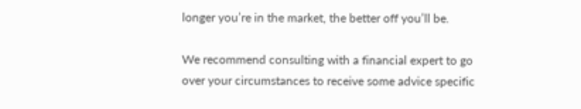longer you’re in the market, the better off you’ll be.

We recommend consulting with a financial expert to go over your circumstances to receive some advice specific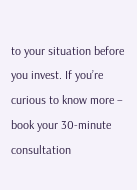to your situation before you invest. If you’re curious to know more – book your 30-minute consultation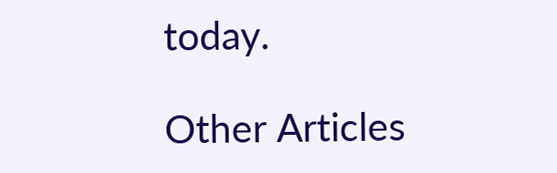today.

Other Articles